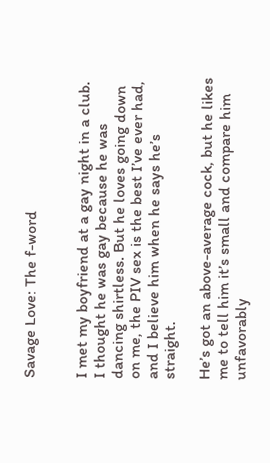Savage Love: The f-word


I met my boyfriend at a gay night in a club. I thought he was gay because he was dancing shirtless. But he loves going down on me, the PIV sex is the best I’ve ever had, and I believe him when he says he’s straight.

He’s got an above-average cock, but he likes me to tell him it’s small and compare him unfavorably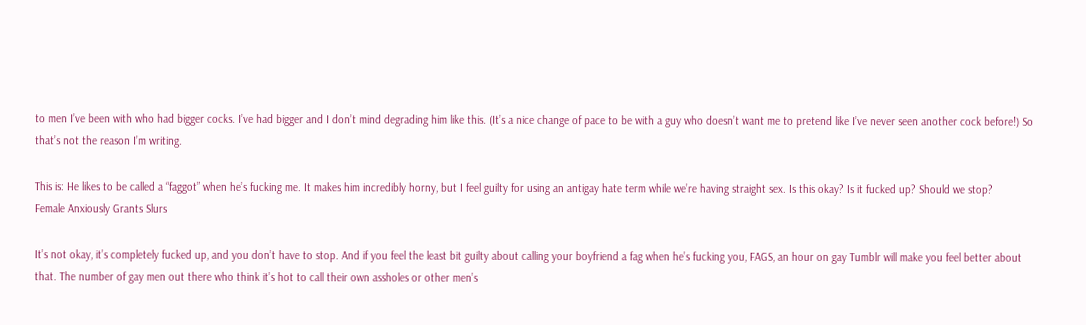to men I’ve been with who had bigger cocks. I’ve had bigger and I don’t mind degrading him like this. (It’s a nice change of pace to be with a guy who doesn’t want me to pretend like I’ve never seen another cock before!) So that’s not the reason I’m writing.

This is: He likes to be called a “faggot” when he’s fucking me. It makes him incredibly horny, but I feel guilty for using an antigay hate term while we’re having straight sex. Is this okay? Is it fucked up? Should we stop?
Female Anxiously Grants Slurs

It’s not okay, it’s completely fucked up, and you don’t have to stop. And if you feel the least bit guilty about calling your boyfriend a fag when he’s fucking you, FAGS, an hour on gay Tumblr will make you feel better about that. The number of gay men out there who think it’s hot to call their own assholes or other men’s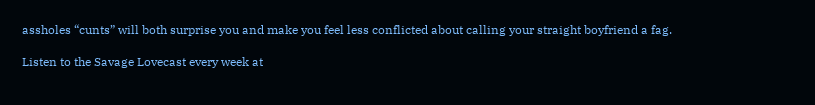assholes “cunts” will both surprise you and make you feel less conflicted about calling your straight boyfriend a fag.

Listen to the Savage Lovecast every week at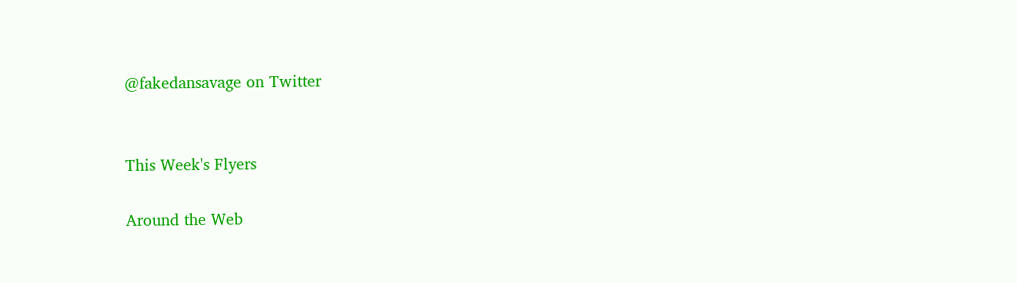@fakedansavage on Twitter


This Week's Flyers

Around the Web